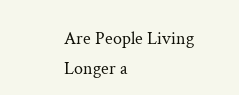Are People Living Longer a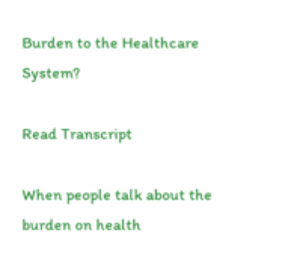Burden to the Healthcare System?

Read Transcript

When people talk about the burden on health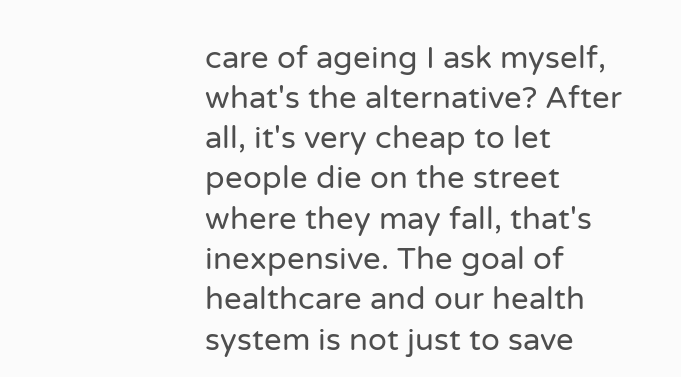care of ageing I ask myself, what's the alternative? After all, it's very cheap to let people die on the street where they may fall, that's inexpensive. The goal of healthcare and our health system is not just to save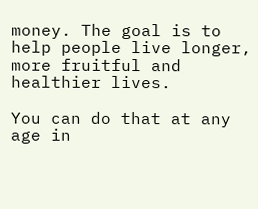money. The goal is to help people live longer, more fruitful and healthier lives.

You can do that at any age in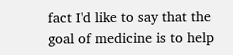fact I'd like to say that the goal of medicine is to help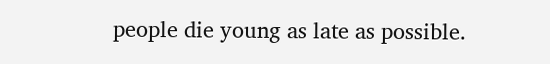people die young as late as possible.